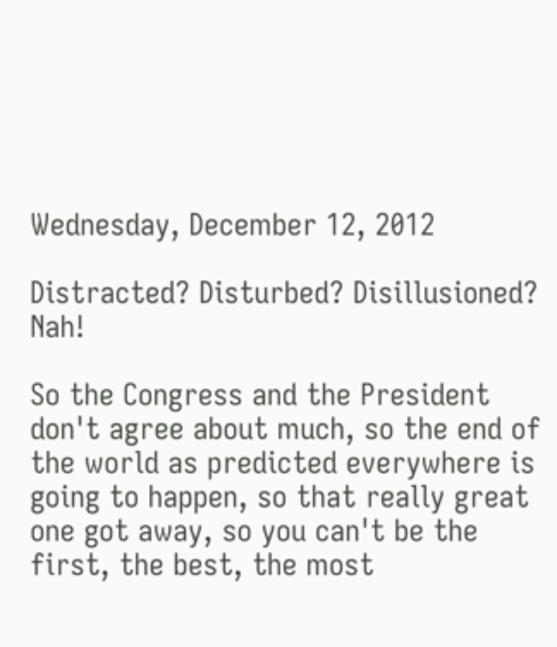Wednesday, December 12, 2012

Distracted? Disturbed? Disillusioned? Nah!

So the Congress and the President don't agree about much, so the end of the world as predicted everywhere is going to happen, so that really great one got away, so you can't be the first, the best, the most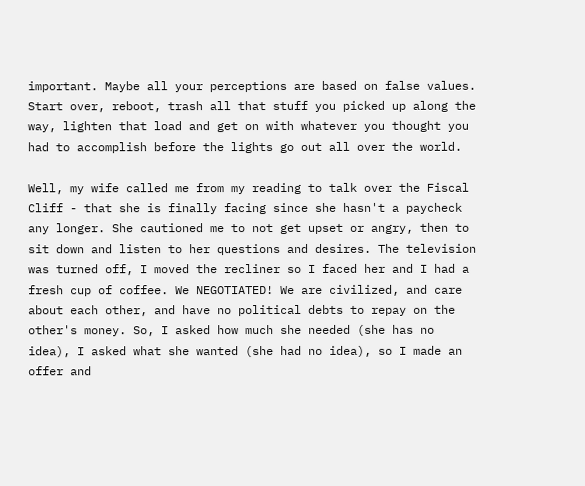important. Maybe all your perceptions are based on false values. Start over, reboot, trash all that stuff you picked up along the way, lighten that load and get on with whatever you thought you had to accomplish before the lights go out all over the world.

Well, my wife called me from my reading to talk over the Fiscal Cliff - that she is finally facing since she hasn't a paycheck any longer. She cautioned me to not get upset or angry, then to sit down and listen to her questions and desires. The television was turned off, I moved the recliner so I faced her and I had a fresh cup of coffee. We NEGOTIATED! We are civilized, and care about each other, and have no political debts to repay on the other's money. So, I asked how much she needed (she has no idea), I asked what she wanted (she had no idea), so I made an offer and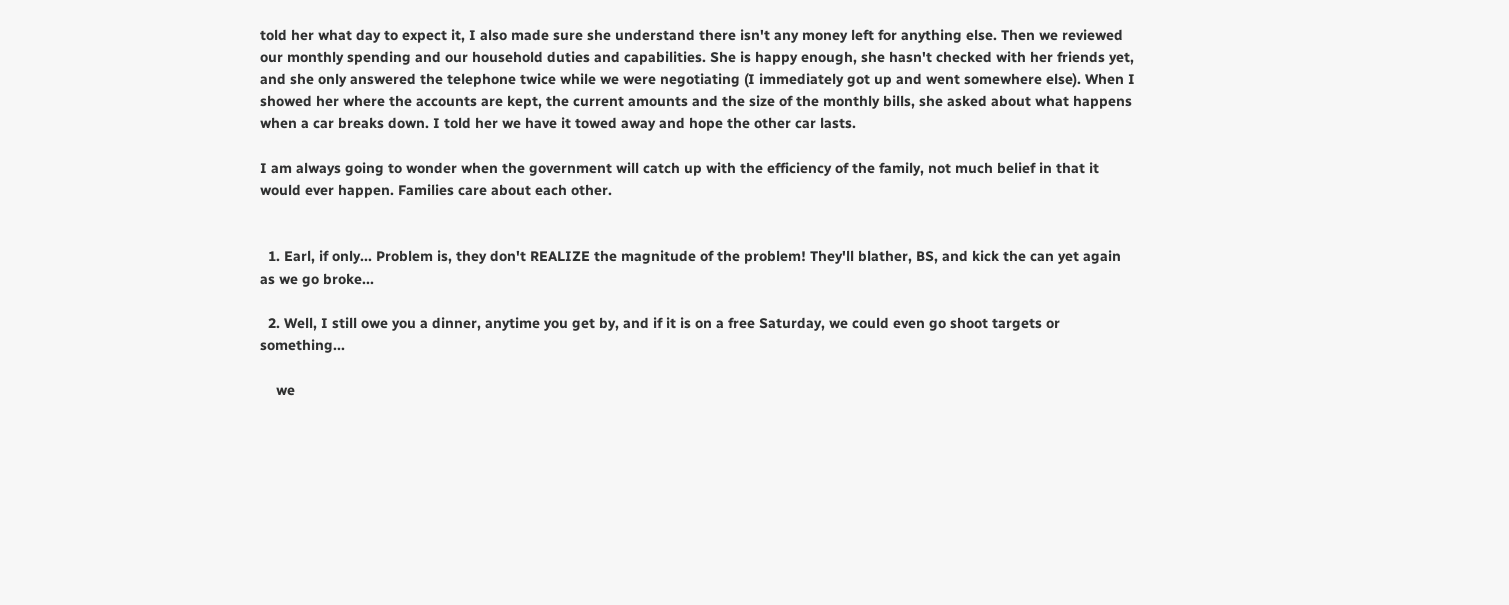told her what day to expect it, I also made sure she understand there isn't any money left for anything else. Then we reviewed our monthly spending and our household duties and capabilities. She is happy enough, she hasn't checked with her friends yet, and she only answered the telephone twice while we were negotiating (I immediately got up and went somewhere else). When I showed her where the accounts are kept, the current amounts and the size of the monthly bills, she asked about what happens when a car breaks down. I told her we have it towed away and hope the other car lasts.

I am always going to wonder when the government will catch up with the efficiency of the family, not much belief in that it would ever happen. Families care about each other.


  1. Earl, if only... Problem is, they don't REALIZE the magnitude of the problem! They'll blather, BS, and kick the can yet again as we go broke...

  2. Well, I still owe you a dinner, anytime you get by, and if it is on a free Saturday, we could even go shoot targets or something...

    we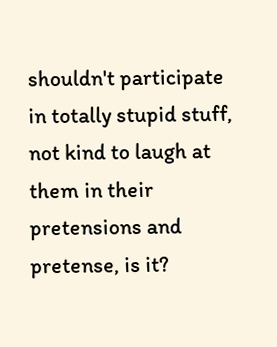shouldn't participate in totally stupid stuff, not kind to laugh at them in their pretensions and pretense, is it?